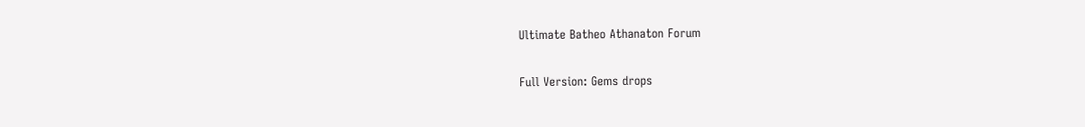Ultimate Batheo Athanaton Forum

Full Version: Gems drops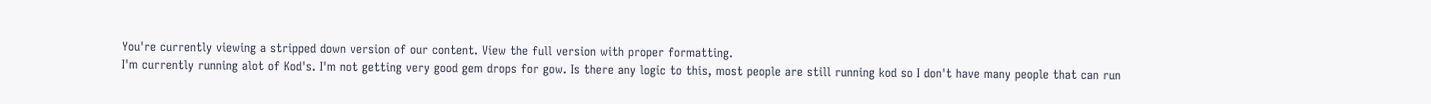You're currently viewing a stripped down version of our content. View the full version with proper formatting.
I'm currently running alot of Kod's. I'm not getting very good gem drops for gow. Is there any logic to this, most people are still running kod so I don't have many people that can run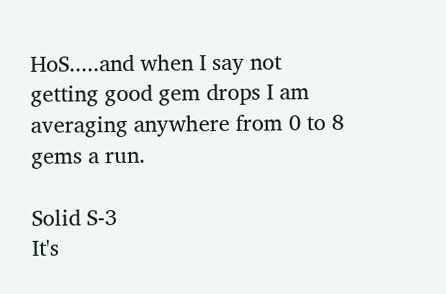HoS.....and when I say not getting good gem drops I am averaging anywhere from 0 to 8 gems a run.

Solid S-3
It's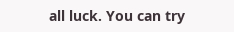all luck. You can try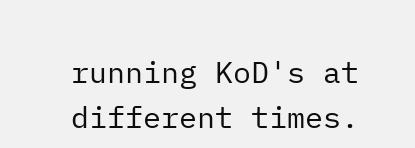running KoD's at different times.